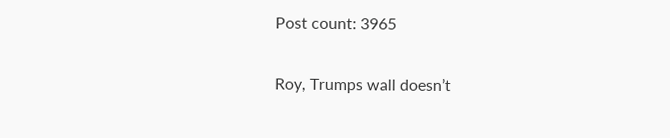Post count: 3965

Roy, Trumps wall doesn’t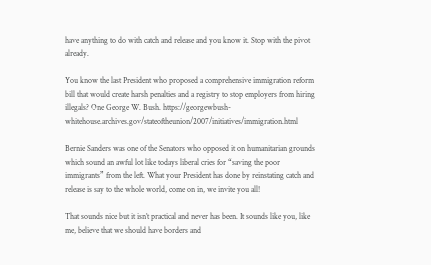have anything to do with catch and release and you know it. Stop with the pivot already.

You know the last President who proposed a comprehensive immigration reform bill that would create harsh penalties and a registry to stop employers from hiring illegals? One George W. Bush. https://georgewbush-whitehouse.archives.gov/stateoftheunion/2007/initiatives/immigration.html

Bernie Sanders was one of the Senators who opposed it on humanitarian grounds which sound an awful lot like todays liberal cries for “saving the poor immigrants” from the left. What your President has done by reinstating catch and release is say to the whole world, come on in, we invite you all!

That sounds nice but it isn’t practical and never has been. It sounds like you, like me, believe that we should have borders and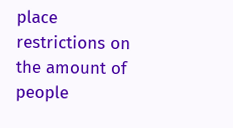place restrictions on the amount of people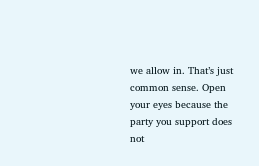we allow in. That’s just common sense. Open your eyes because the party you support does not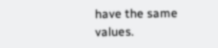have the same values.